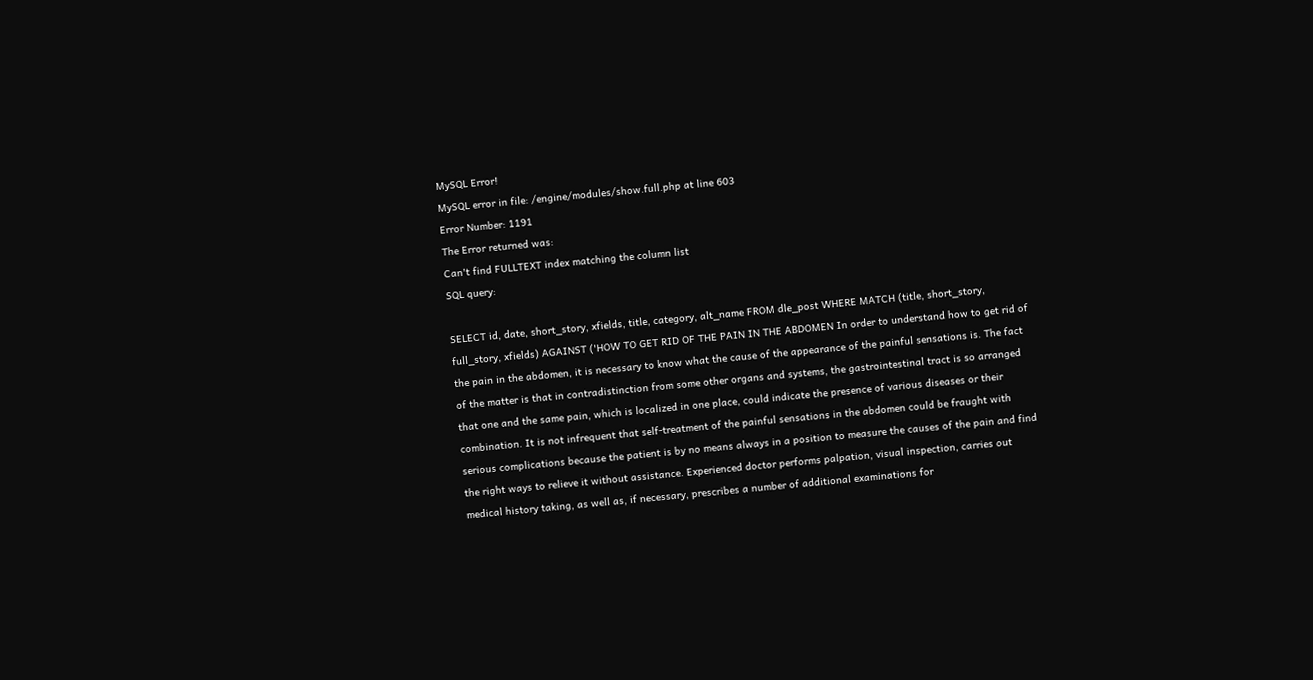MySQL Error!
MySQL error in file: /engine/modules/show.full.php at line 603
Error Number: 1191
The Error returned was:
Can't find FULLTEXT index matching the column list
SQL query:

SELECT id, date, short_story, xfields, title, category, alt_name FROM dle_post WHERE MATCH (title, short_story, full_story, xfields) AGAINST ('HOW TO GET RID OF THE PAIN IN THE ABDOMEN In order to understand how to get rid of the pain in the abdomen, it is necessary to know what the cause of the appearance of the painful sensations is. The fact of the matter is that in contradistinction from some other organs and systems, the gastrointestinal tract is so arranged that one and the same pain, which is localized in one place, could indicate the presence of various diseases or their combination. It is not infrequent that self-treatment of the painful sensations in the abdomen could be fraught with serious complications because the patient is by no means always in a position to measure the causes of the pain and find the right ways to relieve it without assistance. Experienced doctor performs palpation, visual inspection, carries out medical history taking, as well as, if necessary, prescribes a number of additional examinations for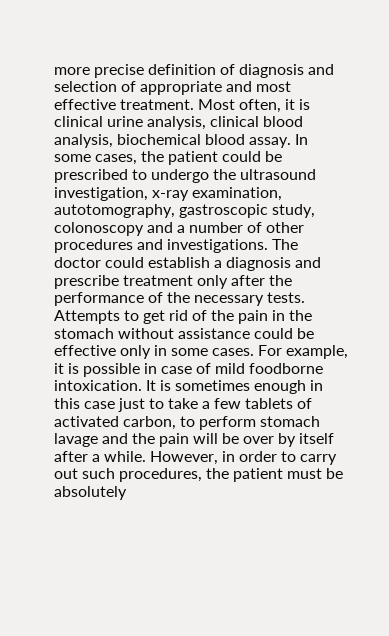more precise definition of diagnosis and selection of appropriate and most effective treatment. Most often, it is clinical urine analysis, clinical blood analysis, biochemical blood assay. In some cases, the patient could be prescribed to undergo the ultrasound investigation, x-ray examination, autotomography, gastroscopic study, colonoscopy and a number of other procedures and investigations. The doctor could establish a diagnosis and prescribe treatment only after the performance of the necessary tests. Attempts to get rid of the pain in the stomach without assistance could be effective only in some cases. For example, it is possible in case of mild foodborne intoxication. It is sometimes enough in this case just to take a few tablets of activated carbon, to perform stomach lavage and the pain will be over by itself after a while. However, in order to carry out such procedures, the patient must be absolutely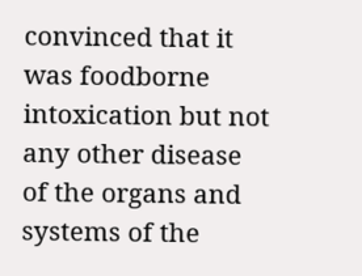convinced that it was foodborne intoxication but not any other disease of the organs and systems of the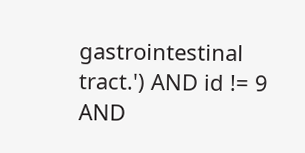gastrointestinal tract.') AND id != 9 AND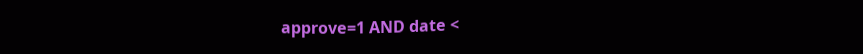approve=1 AND date <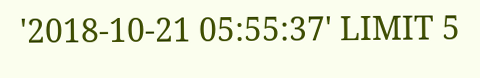'2018-10-21 05:55:37' LIMIT 5